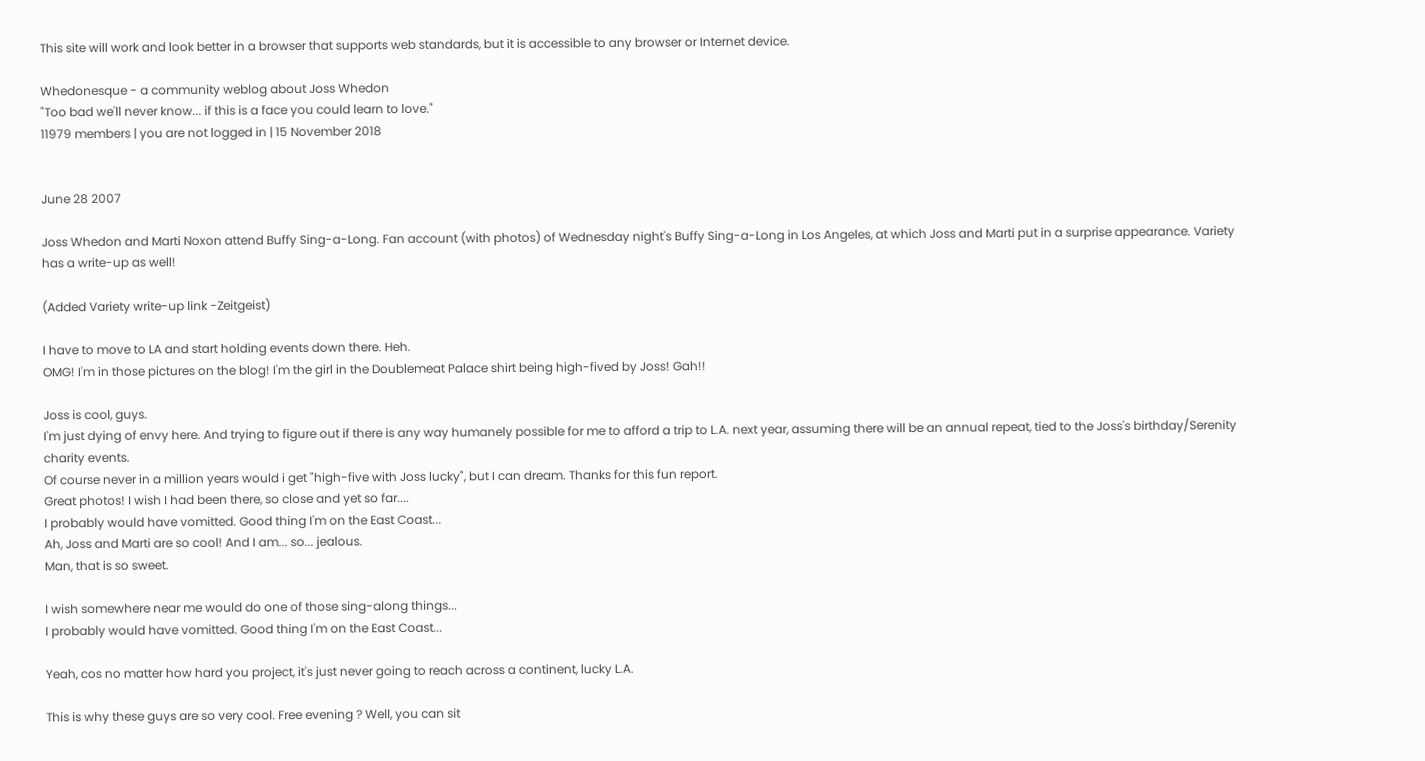This site will work and look better in a browser that supports web standards, but it is accessible to any browser or Internet device.

Whedonesque - a community weblog about Joss Whedon
"Too bad we'll never know... if this is a face you could learn to love."
11979 members | you are not logged in | 15 November 2018


June 28 2007

Joss Whedon and Marti Noxon attend Buffy Sing-a-Long. Fan account (with photos) of Wednesday night's Buffy Sing-a-Long in Los Angeles, at which Joss and Marti put in a surprise appearance. Variety has a write-up as well!

(Added Variety write-up link -Zeitgeist)

I have to move to LA and start holding events down there. Heh.
OMG! I'm in those pictures on the blog! I'm the girl in the Doublemeat Palace shirt being high-fived by Joss! Gah!!

Joss is cool, guys.
I'm just dying of envy here. And trying to figure out if there is any way humanely possible for me to afford a trip to L.A. next year, assuming there will be an annual repeat, tied to the Joss's birthday/Serenity charity events.
Of course never in a million years would i get "high-five with Joss lucky", but I can dream. Thanks for this fun report.
Great photos! I wish I had been there, so close and yet so far....
I probably would have vomitted. Good thing I'm on the East Coast...
Ah, Joss and Marti are so cool! And I am... so... jealous.
Man, that is so sweet.

I wish somewhere near me would do one of those sing-along things...
I probably would have vomitted. Good thing I'm on the East Coast...

Yeah, cos no matter how hard you project, it's just never going to reach across a continent, lucky L.A.

This is why these guys are so very cool. Free evening ? Well, you can sit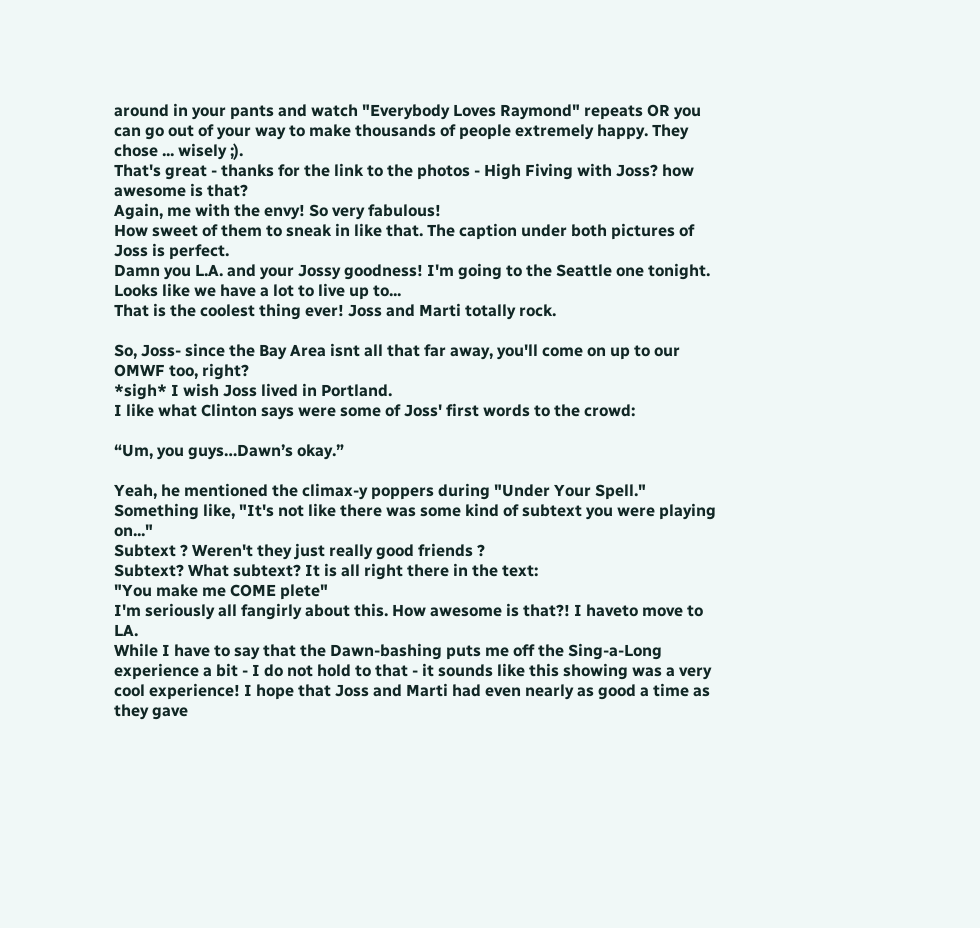around in your pants and watch "Everybody Loves Raymond" repeats OR you can go out of your way to make thousands of people extremely happy. They chose ... wisely ;).
That's great - thanks for the link to the photos - High Fiving with Joss? how awesome is that?
Again, me with the envy! So very fabulous!
How sweet of them to sneak in like that. The caption under both pictures of Joss is perfect.
Damn you L.A. and your Jossy goodness! I'm going to the Seattle one tonight. Looks like we have a lot to live up to...
That is the coolest thing ever! Joss and Marti totally rock.

So, Joss- since the Bay Area isnt all that far away, you'll come on up to our OMWF too, right?
*sigh* I wish Joss lived in Portland.
I like what Clinton says were some of Joss' first words to the crowd:

“Um, you guys…Dawn’s okay.”

Yeah, he mentioned the climax-y poppers during "Under Your Spell." Something like, "It's not like there was some kind of subtext you were playing on..."
Subtext ? Weren't they just really good friends ?
Subtext? What subtext? It is all right there in the text:
"You make me COME plete"
I'm seriously all fangirly about this. How awesome is that?! I haveto move to LA.
While I have to say that the Dawn-bashing puts me off the Sing-a-Long experience a bit - I do not hold to that - it sounds like this showing was a very cool experience! I hope that Joss and Marti had even nearly as good a time as they gave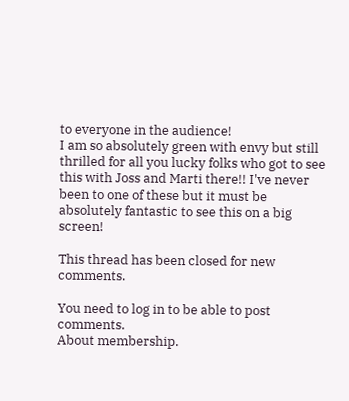to everyone in the audience!
I am so absolutely green with envy but still thrilled for all you lucky folks who got to see this with Joss and Marti there!! I've never been to one of these but it must be absolutely fantastic to see this on a big screen!

This thread has been closed for new comments.

You need to log in to be able to post comments.
About membership.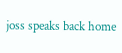joss speaks back home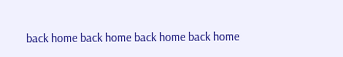back home back home back home back home